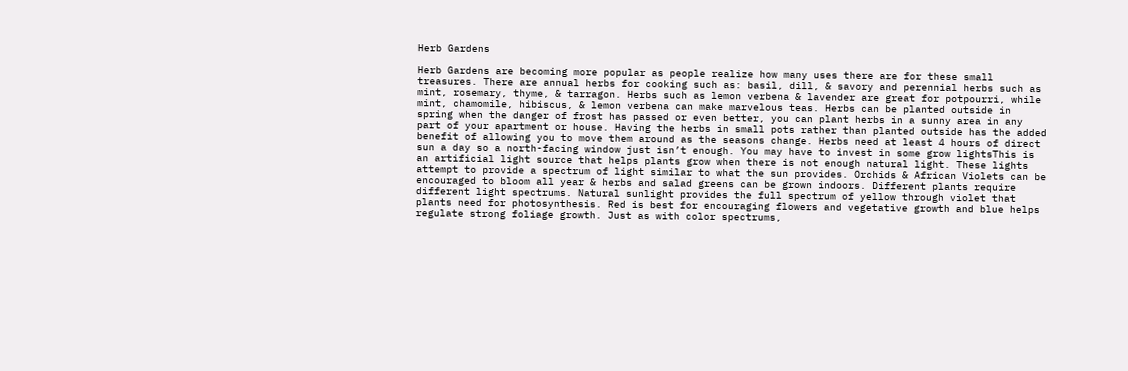Herb Gardens

Herb Gardens are becoming more popular as people realize how many uses there are for these small treasures. There are annual herbs for cooking such as: basil, dill, & savory and perennial herbs such as mint, rosemary, thyme, & tarragon. Herbs such as lemon verbena & lavender are great for potpourri, while mint, chamomile, hibiscus, & lemon verbena can make marvelous teas. Herbs can be planted outside in spring when the danger of frost has passed or even better, you can plant herbs in a sunny area in any part of your apartment or house. Having the herbs in small pots rather than planted outside has the added benefit of allowing you to move them around as the seasons change. Herbs need at least 4 hours of direct sun a day so a north-facing window just isn’t enough. You may have to invest in some grow lightsThis is an artificial light source that helps plants grow when there is not enough natural light. These lights attempt to provide a spectrum of light similar to what the sun provides. Orchids & African Violets can be encouraged to bloom all year & herbs and salad greens can be grown indoors. Different plants require different light spectrums. Natural sunlight provides the full spectrum of yellow through violet that plants need for photosynthesis. Red is best for encouraging flowers and vegetative growth and blue helps regulate strong foliage growth. Just as with color spectrums,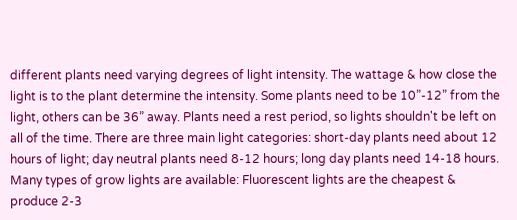different plants need varying degrees of light intensity. The wattage & how close the light is to the plant determine the intensity. Some plants need to be 10”-12” from the light, others can be 36” away. Plants need a rest period, so lights shouldn't be left on all of the time. There are three main light categories: short-day plants need about 12 hours of light; day neutral plants need 8-12 hours; long day plants need 14-18 hours. Many types of grow lights are available: Fluorescent lights are the cheapest & produce 2-3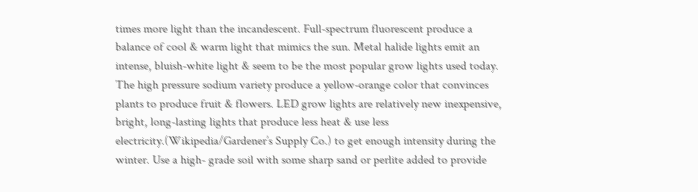times more light than the incandescent. Full-spectrum fluorescent produce a balance of cool & warm light that mimics the sun. Metal halide lights emit an intense, bluish-white light & seem to be the most popular grow lights used today. The high pressure sodium variety produce a yellow-orange color that convinces plants to produce fruit & flowers. LED grow lights are relatively new inexpensive, bright, long-lasting lights that produce less heat & use less electricity.(Wikipedia/Gardener’s Supply Co.) to get enough intensity during the winter. Use a high- grade soil with some sharp sand or perlite added to provide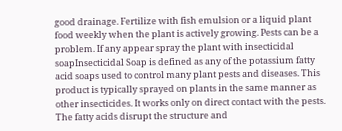good drainage. Fertilize with fish emulsion or a liquid plant food weekly when the plant is actively growing. Pests can be a problem. If any appear spray the plant with insecticidal soapInsecticidal Soap is defined as any of the potassium fatty acid soaps used to control many plant pests and diseases. This product is typically sprayed on plants in the same manner as other insecticides. It works only on direct contact with the pests. The fatty acids disrupt the structure and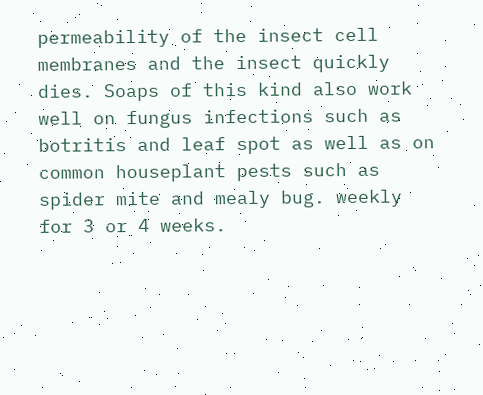permeability of the insect cell membranes and the insect quickly dies. Soaps of this kind also work well on fungus infections such as botritis and leaf spot as well as on common houseplant pests such as spider mite and mealy bug. weekly for 3 or 4 weeks.